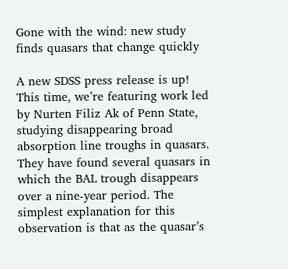Gone with the wind: new study finds quasars that change quickly

A new SDSS press release is up! This time, we’re featuring work led by Nurten Filiz Ak of Penn State, studying disappearing broad absorption line troughs in quasars. They have found several quasars in which the BAL trough disappears over a nine-year period. The simplest explanation for this observation is that as the quasar’s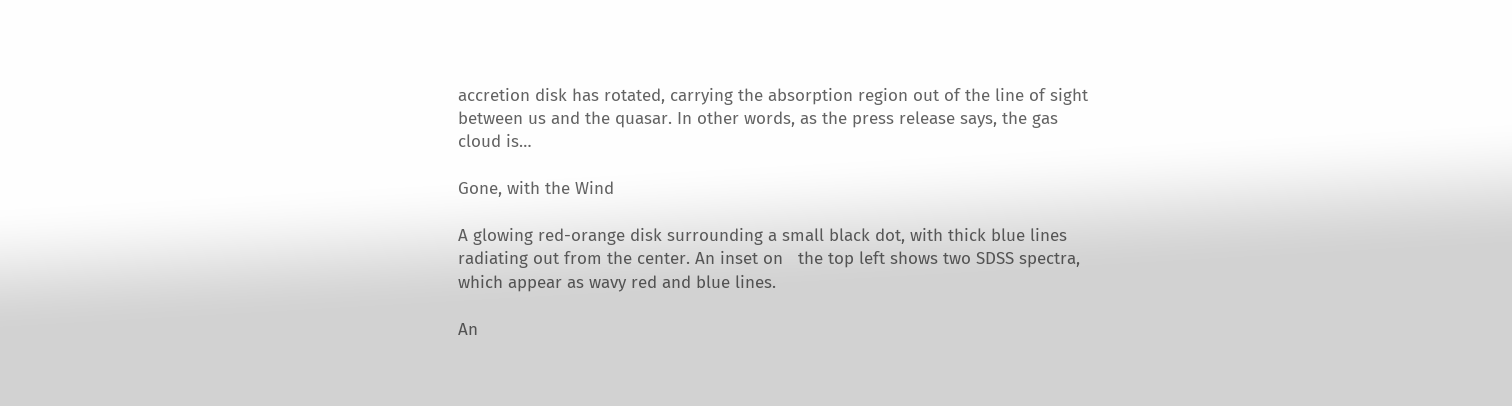accretion disk has rotated, carrying the absorption region out of the line of sight between us and the quasar. In other words, as the press release says, the gas cloud is…

Gone, with the Wind

A glowing red-orange disk surrounding a small black dot, with thick blue lines radiating out from the center. An inset on   the top left shows two SDSS spectra, which appear as wavy red and blue lines.

An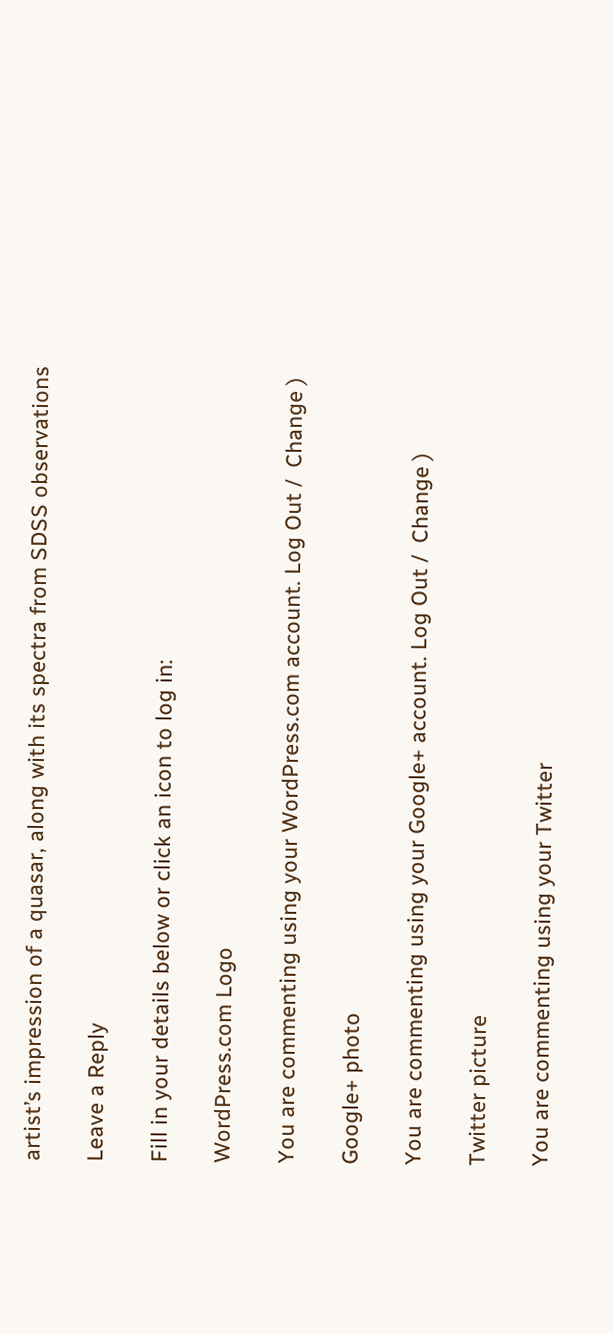artist’s impression of a quasar, along with its spectra from SDSS observations

Leave a Reply

Fill in your details below or click an icon to log in:

WordPress.com Logo

You are commenting using your WordPress.com account. Log Out /  Change )

Google+ photo

You are commenting using your Google+ account. Log Out /  Change )

Twitter picture

You are commenting using your Twitter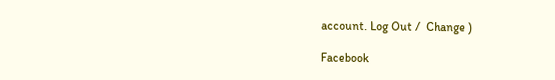account. Log Out /  Change )

Facebook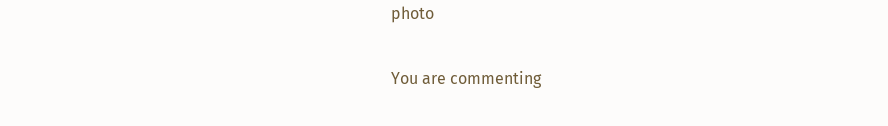photo

You are commenting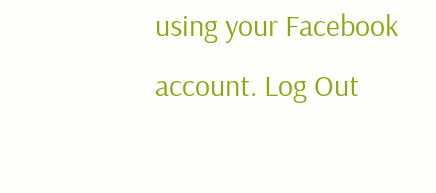using your Facebook account. Log Out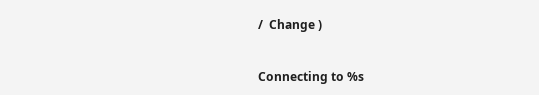/  Change )


Connecting to %s